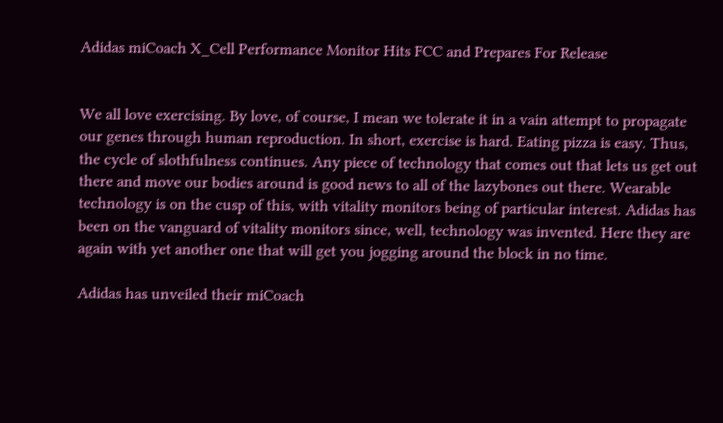Adidas miCoach X_Cell Performance Monitor Hits FCC and Prepares For Release


We all love exercising. By love, of course, I mean we tolerate it in a vain attempt to propagate our genes through human reproduction. In short, exercise is hard. Eating pizza is easy. Thus, the cycle of slothfulness continues. Any piece of technology that comes out that lets us get out there and move our bodies around is good news to all of the lazybones out there. Wearable technology is on the cusp of this, with vitality monitors being of particular interest. Adidas has been on the vanguard of vitality monitors since, well, technology was invented. Here they are again with yet another one that will get you jogging around the block in no time.

Adidas has unveiled their miCoach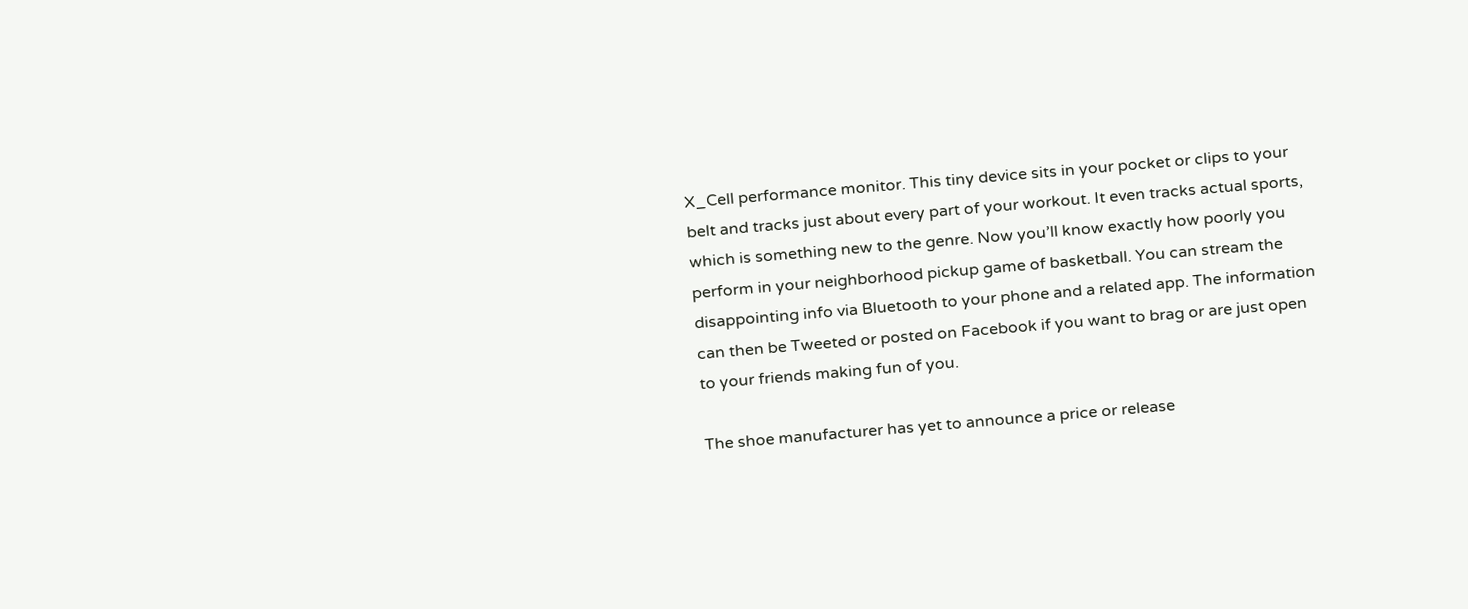X_Cell performance monitor. This tiny device sits in your pocket or clips to your belt and tracks just about every part of your workout. It even tracks actual sports, which is something new to the genre. Now you’ll know exactly how poorly you perform in your neighborhood pickup game of basketball. You can stream the disappointing info via Bluetooth to your phone and a related app. The information can then be Tweeted or posted on Facebook if you want to brag or are just open to your friends making fun of you.

The shoe manufacturer has yet to announce a price or release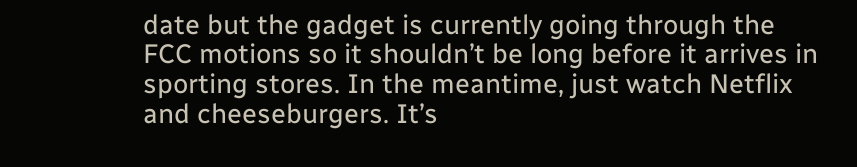date but the gadget is currently going through the FCC motions so it shouldn’t be long before it arrives in sporting stores. In the meantime, just watch Netflix and cheeseburgers. It’s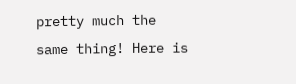pretty much the same thing! Here is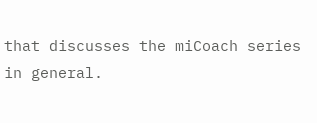that discusses the miCoach series in general.